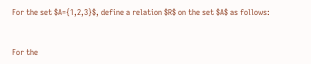For the set $A={1,2,3}$, define a relation $R$ on the set $A$ as follows:


For the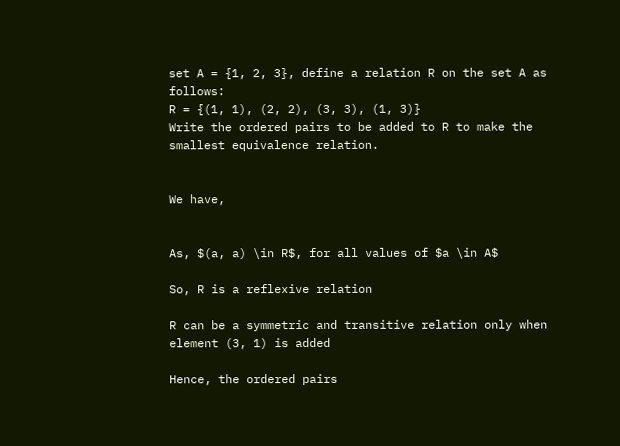set A = {1, 2, 3}, define a relation R on the set A as follows:
R = {(1, 1), (2, 2), (3, 3), (1, 3)}
Write the ordered pairs to be added to R to make the smallest equivalence relation.


We have,


As, $(a, a) \in R$, for all values of $a \in A$

So, R is a reflexive relation

R can be a symmetric and transitive relation only when element (3, 1) is added

Hence, the ordered pairs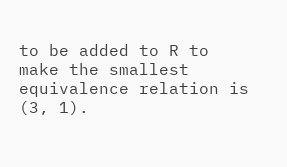to be added to R to make the smallest equivalence relation is (3, 1).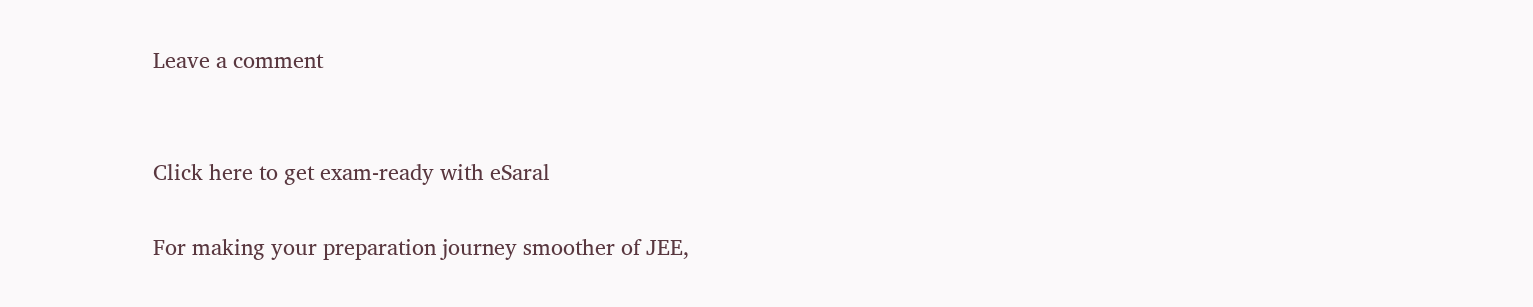Leave a comment


Click here to get exam-ready with eSaral

For making your preparation journey smoother of JEE,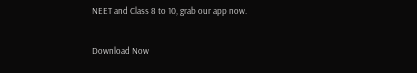NEET and Class 8 to 10, grab our app now.

Download Now